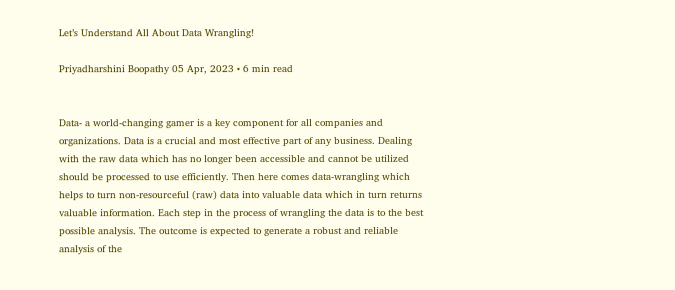Let’s Understand All About Data Wrangling!

Priyadharshini Boopathy 05 Apr, 2023 • 6 min read


Data- a world-changing gamer is a key component for all companies and organizations. Data is a crucial and most effective part of any business. Dealing with the raw data which has no longer been accessible and cannot be utilized should be processed to use efficiently. Then here comes data-wrangling which helps to turn non-resourceful (raw) data into valuable data which in turn returns valuable information. Each step in the process of wrangling the data is to the best possible analysis. The outcome is expected to generate a robust and reliable analysis of the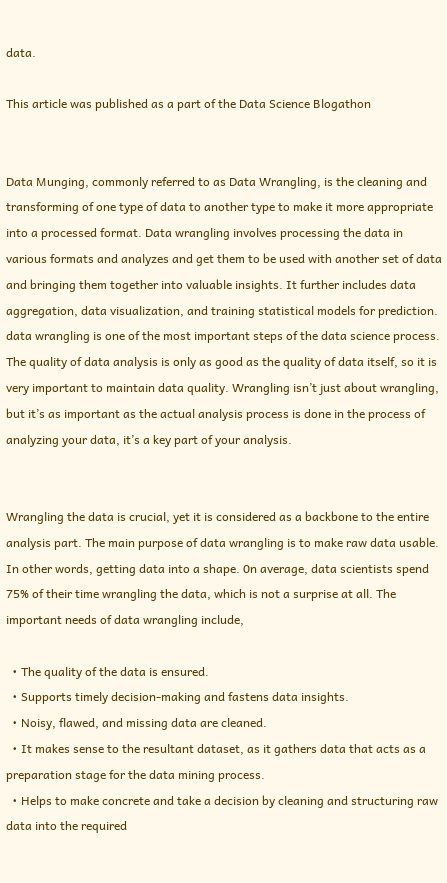data.

This article was published as a part of the Data Science Blogathon


Data Munging, commonly referred to as Data Wrangling, is the cleaning and transforming of one type of data to another type to make it more appropriate into a processed format. Data wrangling involves processing the data in various formats and analyzes and get them to be used with another set of data and bringing them together into valuable insights. It further includes data aggregation, data visualization, and training statistical models for prediction. data wrangling is one of the most important steps of the data science process. The quality of data analysis is only as good as the quality of data itself, so it is very important to maintain data quality. Wrangling isn’t just about wrangling, but it’s as important as the actual analysis process is done in the process of analyzing your data, it’s a key part of your analysis.


Wrangling the data is crucial, yet it is considered as a backbone to the entire analysis part. The main purpose of data wrangling is to make raw data usable. In other words, getting data into a shape. 0n average, data scientists spend 75% of their time wrangling the data, which is not a surprise at all. The important needs of data wrangling include,

  • The quality of the data is ensured.
  • Supports timely decision-making and fastens data insights.
  • Noisy, flawed, and missing data are cleaned.
  • It makes sense to the resultant dataset, as it gathers data that acts as a preparation stage for the data mining process.
  • Helps to make concrete and take a decision by cleaning and structuring raw data into the required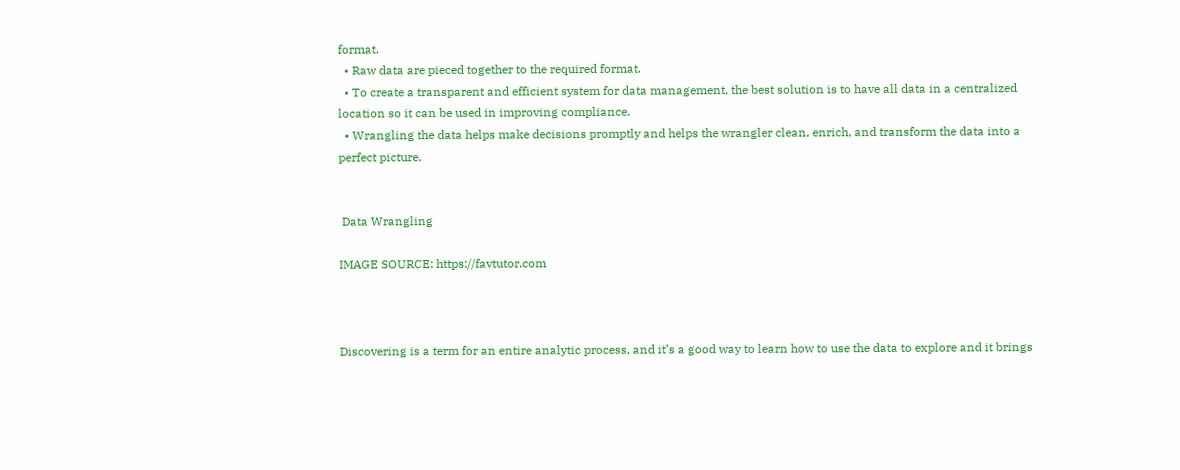format.
  • Raw data are pieced together to the required format.
  • To create a transparent and efficient system for data management, the best solution is to have all data in a centralized location so it can be used in improving compliance.
  • Wrangling the data helps make decisions promptly and helps the wrangler clean, enrich, and transform the data into a perfect picture.


 Data Wrangling

IMAGE SOURCE: https://favtutor.com



Discovering is a term for an entire analytic process, and it’s a good way to learn how to use the data to explore and it brings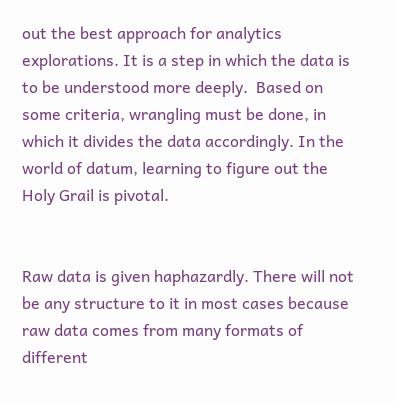out the best approach for analytics explorations. It is a step in which the data is to be understood more deeply.  Based on some criteria, wrangling must be done, in which it divides the data accordingly. In the world of datum, learning to figure out the Holy Grail is pivotal.


Raw data is given haphazardly. There will not be any structure to it in most cases because raw data comes from many formats of different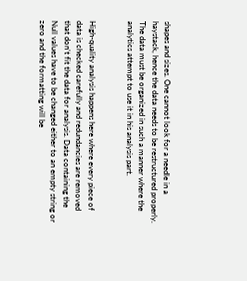shapes and sizes. One cannot look for a needle in a haystack, hence the data needs to be restructured properly.  The data must be organized in such a manner where the analytics attempt to use it in his analysis part.


High-quality analysis happens here where every piece of data is checked carefully and redundancies are removed that don’t fit the data for analysis. Data containing the Null values have to be changed either to an empty string or zero and the formatting will be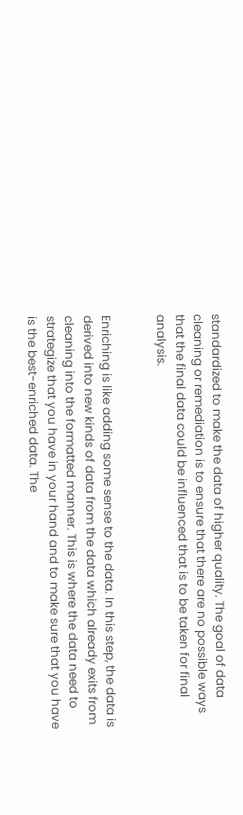standardized to make the data of higher quality. The goal of data cleaning or remediation is to ensure that there are no possible ways that the final data could be influenced that is to be taken for final analysis.


Enriching is like adding some sense to the data. In this step, the data is derived into new kinds of data from the data which already exits from cleaning into the formatted manner. This is where the data need to strategize that you have in your hand and to make sure that you have is the best-enriched data. The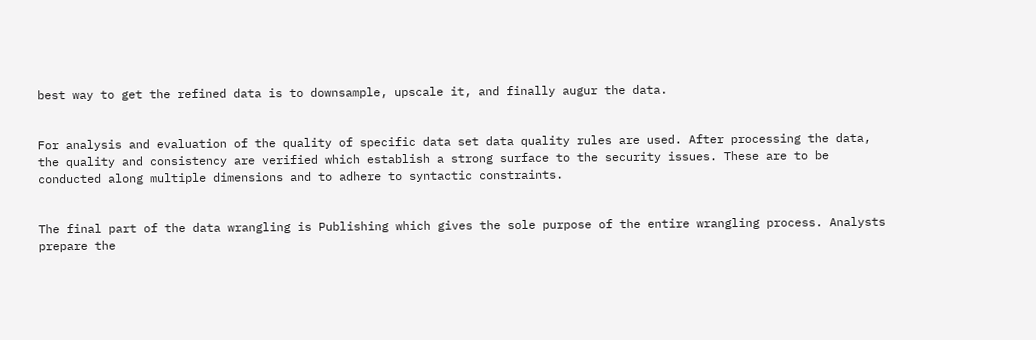best way to get the refined data is to downsample, upscale it, and finally augur the data.


For analysis and evaluation of the quality of specific data set data quality rules are used. After processing the data, the quality and consistency are verified which establish a strong surface to the security issues. These are to be conducted along multiple dimensions and to adhere to syntactic constraints.


The final part of the data wrangling is Publishing which gives the sole purpose of the entire wrangling process. Analysts prepare the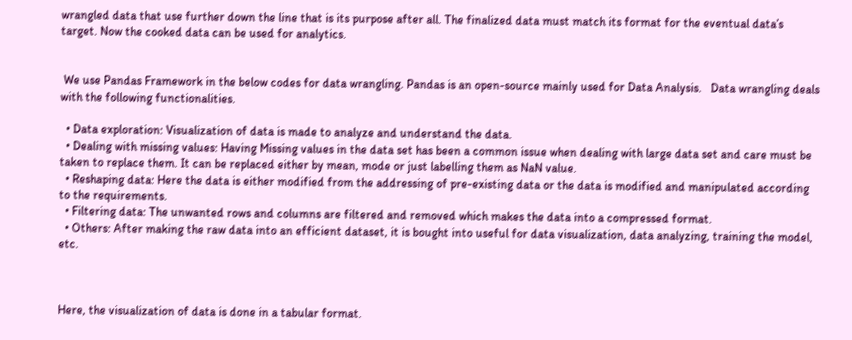wrangled data that use further down the line that is its purpose after all. The finalized data must match its format for the eventual data’s target. Now the cooked data can be used for analytics.


 We use Pandas Framework in the below codes for data wrangling. Pandas is an open-source mainly used for Data Analysis.   Data wrangling deals with the following functionalities.

  • Data exploration: Visualization of data is made to analyze and understand the data.
  • Dealing with missing values: Having Missing values in the data set has been a common issue when dealing with large data set and care must be taken to replace them. It can be replaced either by mean, mode or just labelling them as NaN value.
  • Reshaping data: Here the data is either modified from the addressing of pre-existing data or the data is modified and manipulated according to the requirements.
  • Filtering data: The unwanted rows and columns are filtered and removed which makes the data into a compressed format.
  • Others: After making the raw data into an efficient dataset, it is bought into useful for data visualization, data analyzing, training the model, etc.



Here, the visualization of data is done in a tabular format.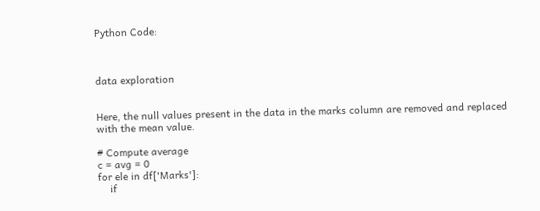Python Code:



data exploration


Here, the null values present in the data in the marks column are removed and replaced with the mean value.

# Compute average
c = avg = 0
for ele in df['Marks']:
    if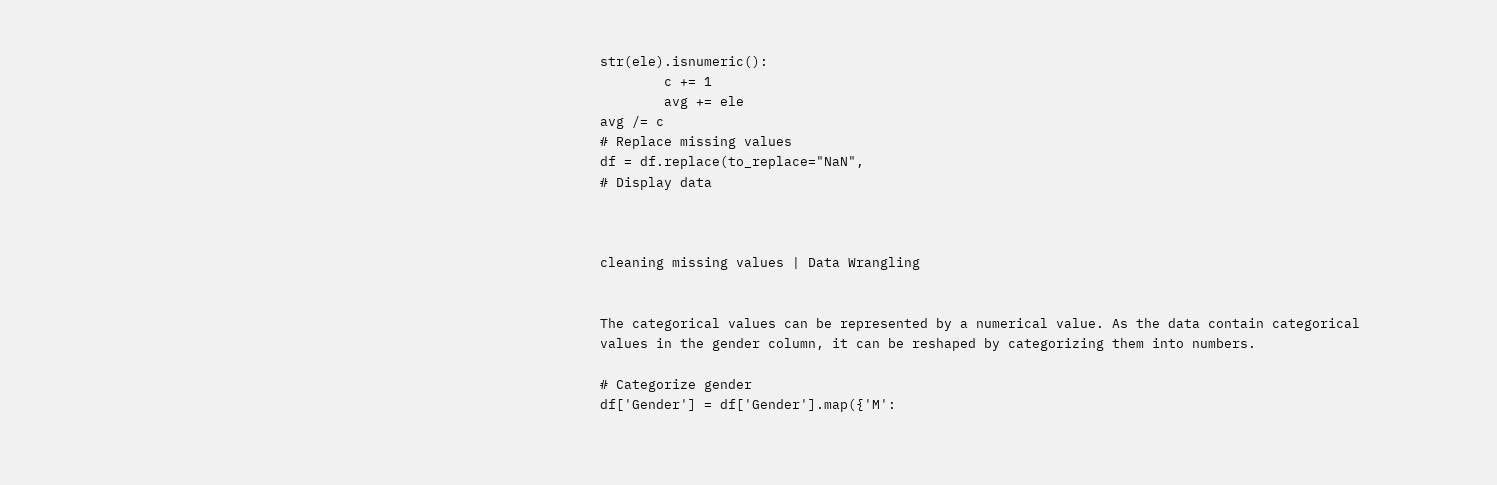str(ele).isnumeric():
        c += 1
        avg += ele
avg /= c
# Replace missing values
df = df.replace(to_replace="NaN",
# Display data



cleaning missing values | Data Wrangling


The categorical values can be represented by a numerical value. As the data contain categorical values in the gender column, it can be reshaped by categorizing them into numbers.

# Categorize gender
df['Gender'] = df['Gender'].map({'M':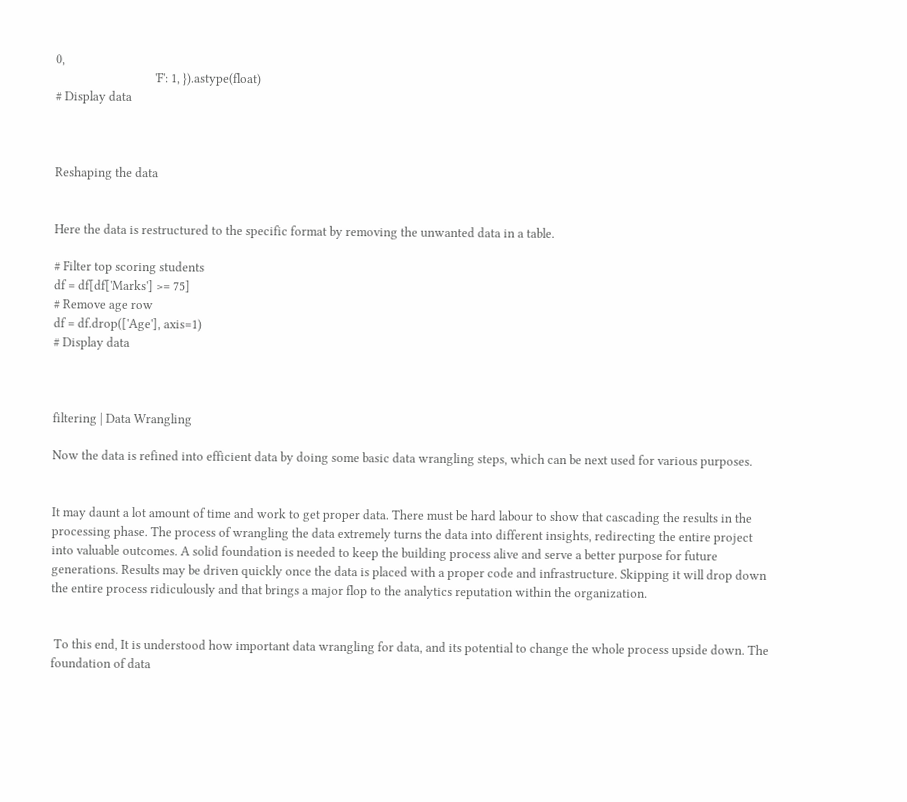0,
                                 'F': 1, }).astype(float)
# Display data



Reshaping the data


Here the data is restructured to the specific format by removing the unwanted data in a table.

# Filter top scoring students
df = df[df['Marks'] >= 75]
# Remove age row
df = df.drop(['Age'], axis=1)
# Display data



filtering | Data Wrangling

Now the data is refined into efficient data by doing some basic data wrangling steps, which can be next used for various purposes.


It may daunt a lot amount of time and work to get proper data. There must be hard labour to show that cascading the results in the processing phase. The process of wrangling the data extremely turns the data into different insights, redirecting the entire project into valuable outcomes. A solid foundation is needed to keep the building process alive and serve a better purpose for future generations. Results may be driven quickly once the data is placed with a proper code and infrastructure. Skipping it will drop down the entire process ridiculously and that brings a major flop to the analytics reputation within the organization.


 To this end, It is understood how important data wrangling for data, and its potential to change the whole process upside down. The foundation of data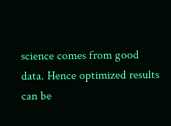science comes from good data. Hence optimized results can be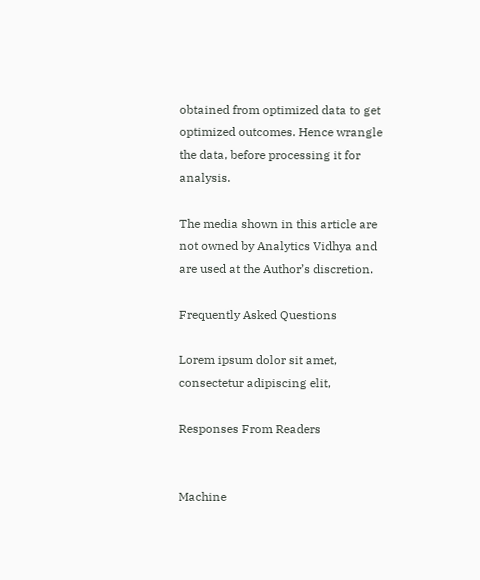obtained from optimized data to get optimized outcomes. Hence wrangle the data, before processing it for analysis.

The media shown in this article are not owned by Analytics Vidhya and are used at the Author’s discretion.

Frequently Asked Questions

Lorem ipsum dolor sit amet, consectetur adipiscing elit,

Responses From Readers


Machine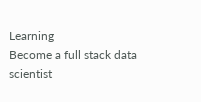Learning
Become a full stack data scientist